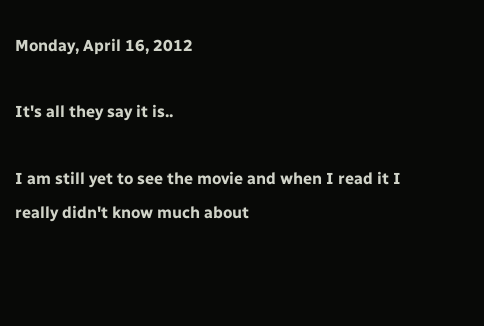Monday, April 16, 2012

It's all they say it is..

I am still yet to see the movie and when I read it I really didn't know much about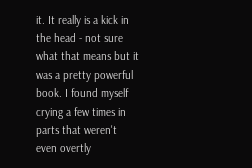it. It really is a kick in the head - not sure what that means but it was a pretty powerful book. I found myself crying a few times in parts that weren't even overtly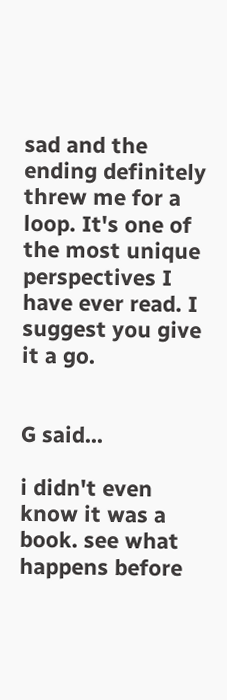sad and the ending definitely threw me for a loop. It's one of the most unique perspectives I have ever read. I suggest you give it a go.


G said...

i didn't even know it was a book. see what happens before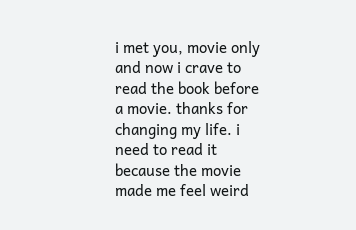i met you, movie only and now i crave to read the book before a movie. thanks for changing my life. i need to read it because the movie made me feel weird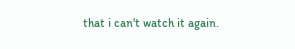that i can't watch it again.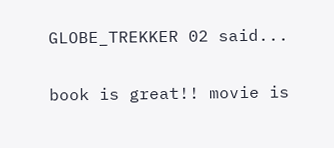GLOBE_TREKKER 02 said...

book is great!! movie is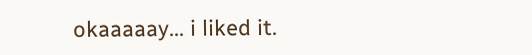okaaaaay... i liked it.